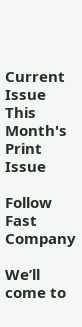Current Issue
This Month's Print Issue

Follow Fast Company

We’ll come to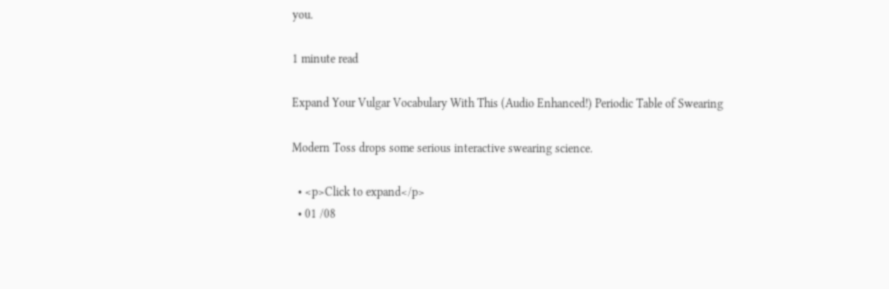you.

1 minute read

Expand Your Vulgar Vocabulary With This (Audio Enhanced!) Periodic Table of Swearing

Modern Toss drops some serious interactive swearing science.

  • <p>Click to expand</p>
  • 01 /08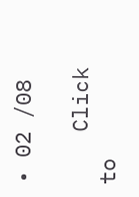• 02 /08

    Click to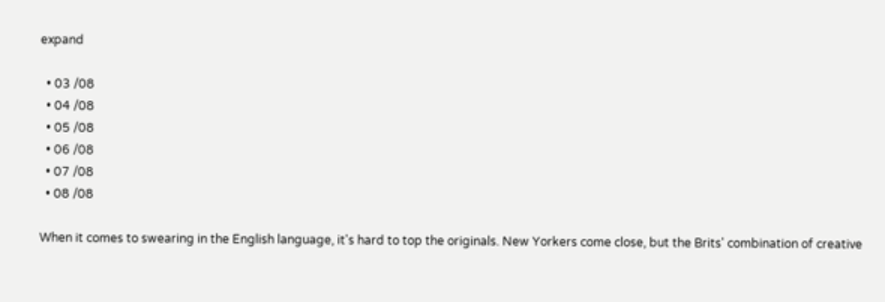expand

  • 03 /08
  • 04 /08
  • 05 /08
  • 06 /08
  • 07 /08
  • 08 /08

When it comes to swearing in the English language, it's hard to top the originals. New Yorkers come close, but the Brits' combination of creative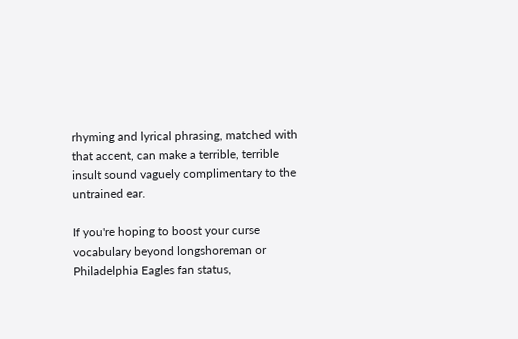rhyming and lyrical phrasing, matched with that accent, can make a terrible, terrible insult sound vaguely complimentary to the untrained ear.

If you're hoping to boost your curse vocabulary beyond longshoreman or Philadelphia Eagles fan status,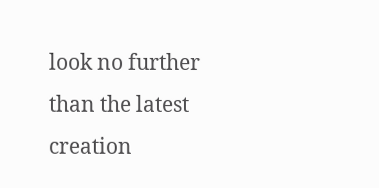look no further than the latest creation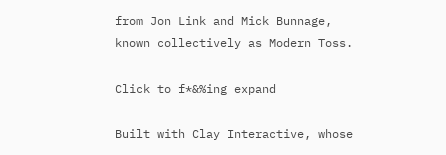from Jon Link and Mick Bunnage, known collectively as Modern Toss.

Click to f*&%ing expand

Built with Clay Interactive, whose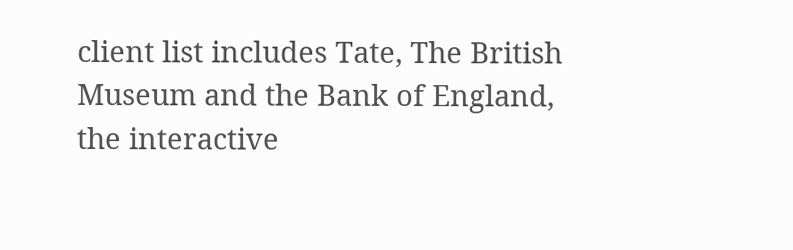client list includes Tate, The British Museum and the Bank of England, the interactive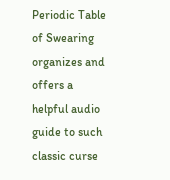Periodic Table of Swearing organizes and offers a helpful audio guide to such classic curse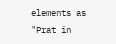elements as "Prat in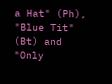a Hat" (Ph), "Blue Tit" (Bt) and "Only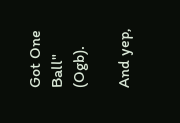Got One Ball" (Ogb).

And yep,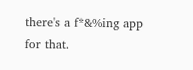there's a f*&%ing app for that.